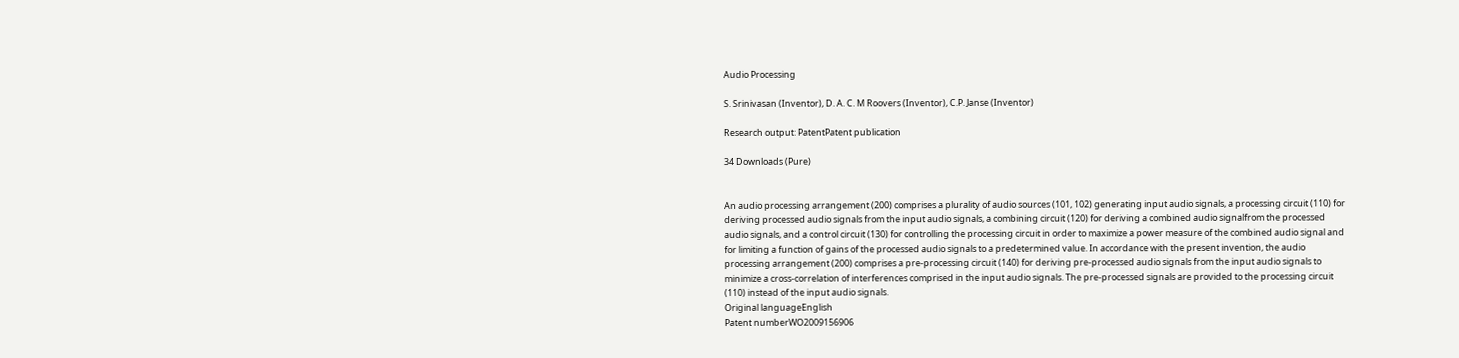Audio Processing

S. Srinivasan (Inventor), D. A. C. M Roovers (Inventor), C.P. Janse (Inventor)

Research output: PatentPatent publication

34 Downloads (Pure)


An audio processing arrangement (200) comprises a plurality of audio sources (101, 102) generating input audio signals, a processing circuit (110) for deriving processed audio signals from the input audio signals, a combining circuit (120) for deriving a combined audio signalfrom the processed audio signals, and a control circuit (130) for controlling the processing circuit in order to maximize a power measure of the combined audio signal and for limiting a function of gains of the processed audio signals to a predetermined value. In accordance with the present invention, the audio processing arrangement (200) comprises a pre-processing circuit (140) for deriving pre-processed audio signals from the input audio signals to minimize a cross-correlation of interferences comprised in the input audio signals. The pre-processed signals are provided to the processing circuit (110) instead of the input audio signals.
Original languageEnglish
Patent numberWO2009156906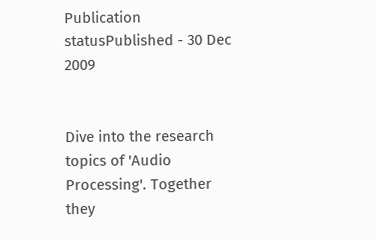Publication statusPublished - 30 Dec 2009


Dive into the research topics of 'Audio Processing'. Together they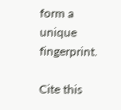form a unique fingerprint.

Cite this